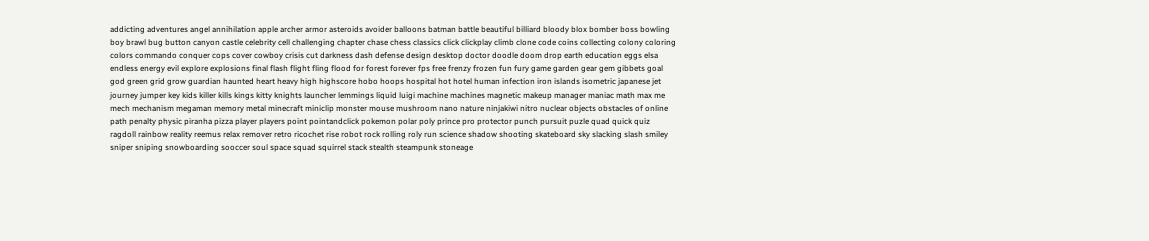addicting adventures angel annihilation apple archer armor asteroids avoider balloons batman battle beautiful billiard bloody blox bomber boss bowling boy brawl bug button canyon castle celebrity cell challenging chapter chase chess classics click clickplay climb clone code coins collecting colony coloring colors commando conquer cops cover cowboy crisis cut darkness dash defense design desktop doctor doodle doom drop earth education eggs elsa endless energy evil explore explosions final flash flight fling flood for forest forever fps free frenzy frozen fun fury game garden gear gem gibbets goal god green grid grow guardian haunted heart heavy high highscore hobo hoops hospital hot hotel human infection iron islands isometric japanese jet journey jumper key kids killer kills kings kitty knights launcher lemmings liquid luigi machine machines magnetic makeup manager maniac math max me mech mechanism megaman memory metal minecraft miniclip monster mouse mushroom nano nature ninjakiwi nitro nuclear objects obstacles of online path penalty physic piranha pizza player players point pointandclick pokemon polar poly prince pro protector punch pursuit puzle quad quick quiz ragdoll rainbow reality reemus relax remover retro ricochet rise robot rock rolling roly run science shadow shooting skateboard sky slacking slash smiley sniper sniping snowboarding sooccer soul space squad squirrel stack stealth steampunk stoneage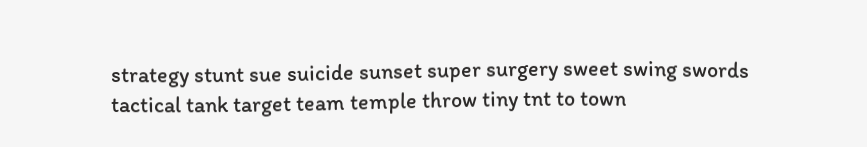strategy stunt sue suicide sunset super surgery sweet swing swords tactical tank target team temple throw tiny tnt to town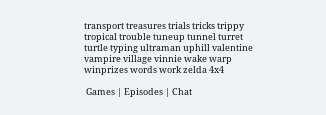transport treasures trials tricks trippy tropical trouble tuneup tunnel turret turtle typing ultraman uphill valentine vampire village vinnie wake warp winprizes words work zelda 4x4

 Games | Episodes | Chat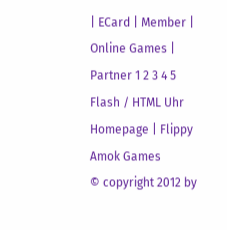| ECard | Member | Online Games | Partner 1 2 3 4 5 Flash / HTML Uhr Homepage | Flippy Amok Games
© copyright 2012 by